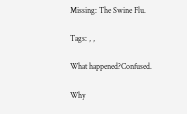Missing: The Swine Flu.

Tags: , ,

What happened?Confused.

Why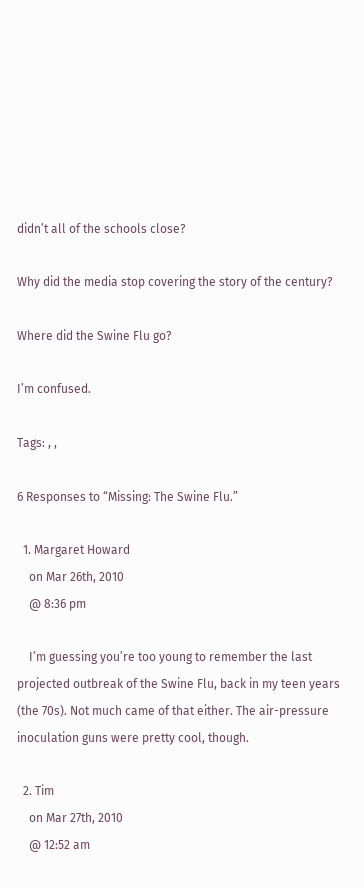didn’t all of the schools close?

Why did the media stop covering the story of the century?

Where did the Swine Flu go?

I’m confused.

Tags: , ,

6 Responses to “Missing: The Swine Flu.”

  1. Margaret Howard
    on Mar 26th, 2010
    @ 8:36 pm

    I’m guessing you’re too young to remember the last projected outbreak of the Swine Flu, back in my teen years (the 70s). Not much came of that either. The air-pressure inoculation guns were pretty cool, though.

  2. Tim
    on Mar 27th, 2010
    @ 12:52 am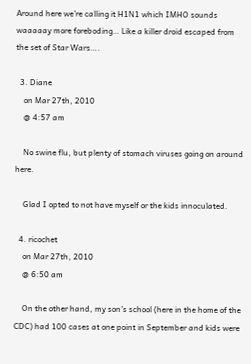Around here we’re calling it H1N1 which IMHO sounds waaaaay more foreboding… Like a killer droid escaped from the set of Star Wars….

  3. Diane
    on Mar 27th, 2010
    @ 4:57 am

    No swine flu, but plenty of stomach viruses going on around here.

    Glad I opted to not have myself or the kids innoculated.

  4. ricochet
    on Mar 27th, 2010
    @ 6:50 am

    On the other hand, my son’s school (here in the home of the CDC) had 100 cases at one point in September and kids were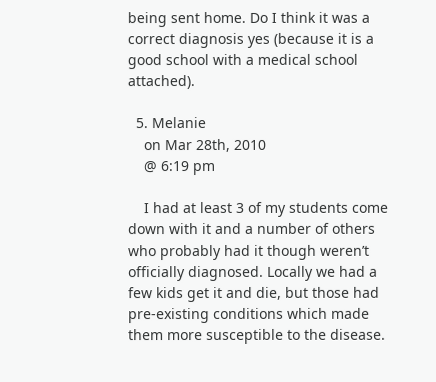being sent home. Do I think it was a correct diagnosis yes (because it is a good school with a medical school attached).

  5. Melanie
    on Mar 28th, 2010
    @ 6:19 pm

    I had at least 3 of my students come down with it and a number of others who probably had it though weren’t officially diagnosed. Locally we had a few kids get it and die, but those had pre-existing conditions which made them more susceptible to the disease.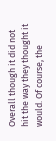Overall though it did not hit the way they thought it would. Of course, the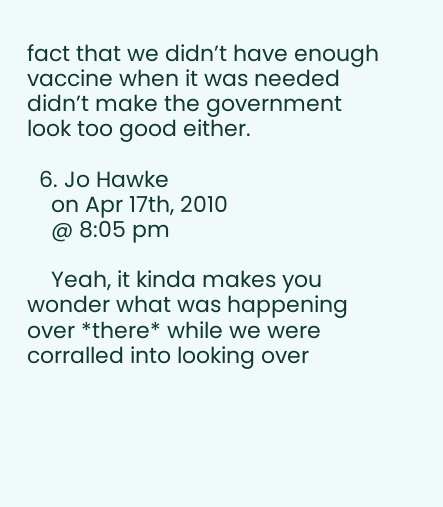fact that we didn’t have enough vaccine when it was needed didn’t make the government look too good either.

  6. Jo Hawke
    on Apr 17th, 2010
    @ 8:05 pm

    Yeah, it kinda makes you wonder what was happening over *there* while we were corralled into looking over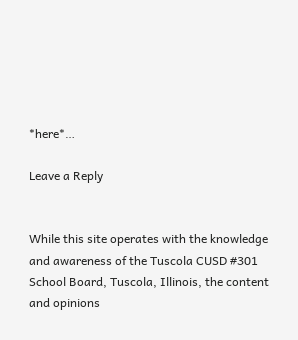*here*…

Leave a Reply


While this site operates with the knowledge and awareness of the Tuscola CUSD #301 School Board, Tuscola, Illinois, the content and opinions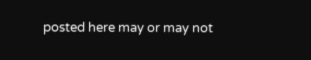posted here may or may not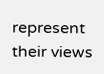represent their views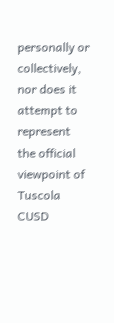personally or collectively, nor does it attempt to represent the official viewpoint of Tuscola CUSD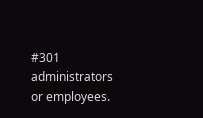#301 administrators or employees.